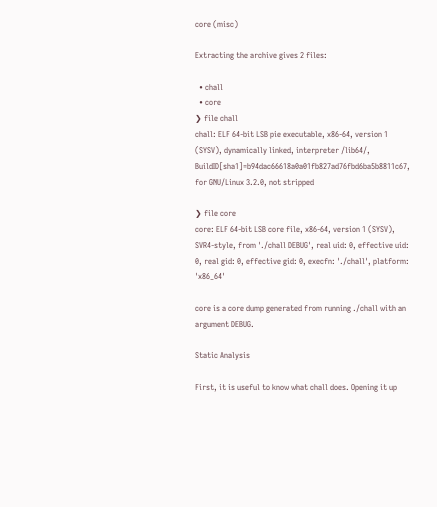core (misc)

Extracting the archive gives 2 files:

  • chall
  • core
❯ file chall
chall: ELF 64-bit LSB pie executable, x86-64, version 1 (SYSV), dynamically linked, interpreter /lib64/, BuildID[sha1]=b94dac66618a0a01fb827ad76fbd6ba5b8811c67, for GNU/Linux 3.2.0, not stripped

❯ file core
core: ELF 64-bit LSB core file, x86-64, version 1 (SYSV), SVR4-style, from './chall DEBUG', real uid: 0, effective uid: 0, real gid: 0, effective gid: 0, execfn: './chall', platform: 'x86_64'

core is a core dump generated from running ./chall with an argument DEBUG.

Static Analysis

First, it is useful to know what chall does. Opening it up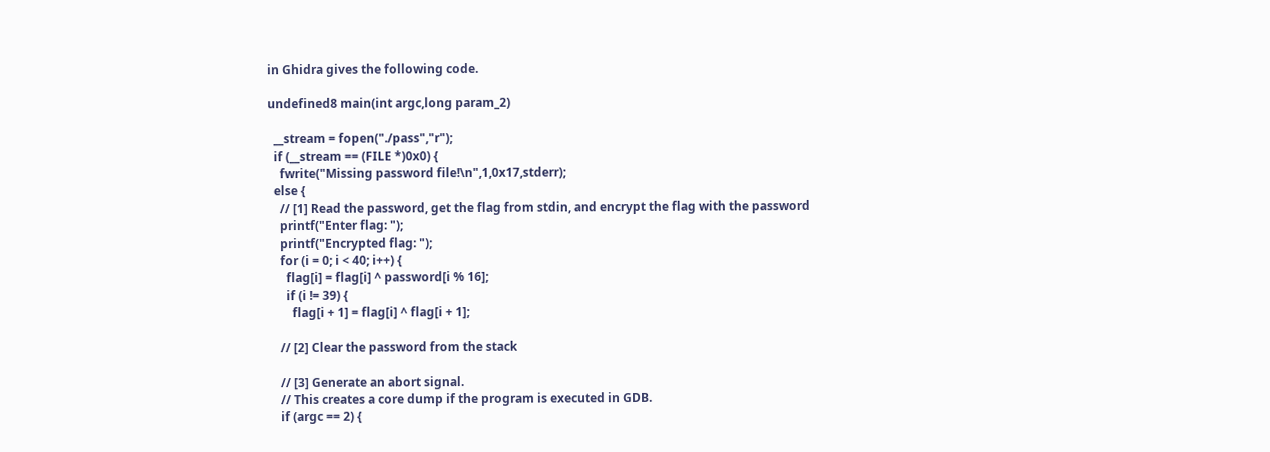in Ghidra gives the following code.

undefined8 main(int argc,long param_2)

  __stream = fopen("./pass","r");
  if (__stream == (FILE *)0x0) {
    fwrite("Missing password file!\n",1,0x17,stderr);
  else {
    // [1] Read the password, get the flag from stdin, and encrypt the flag with the password
    printf("Enter flag: ");
    printf("Encrypted flag: ");
    for (i = 0; i < 40; i++) {
      flag[i] = flag[i] ^ password[i % 16];
      if (i != 39) {
        flag[i + 1] = flag[i] ^ flag[i + 1];

    // [2] Clear the password from the stack

    // [3] Generate an abort signal.
    // This creates a core dump if the program is executed in GDB.
    if (argc == 2) {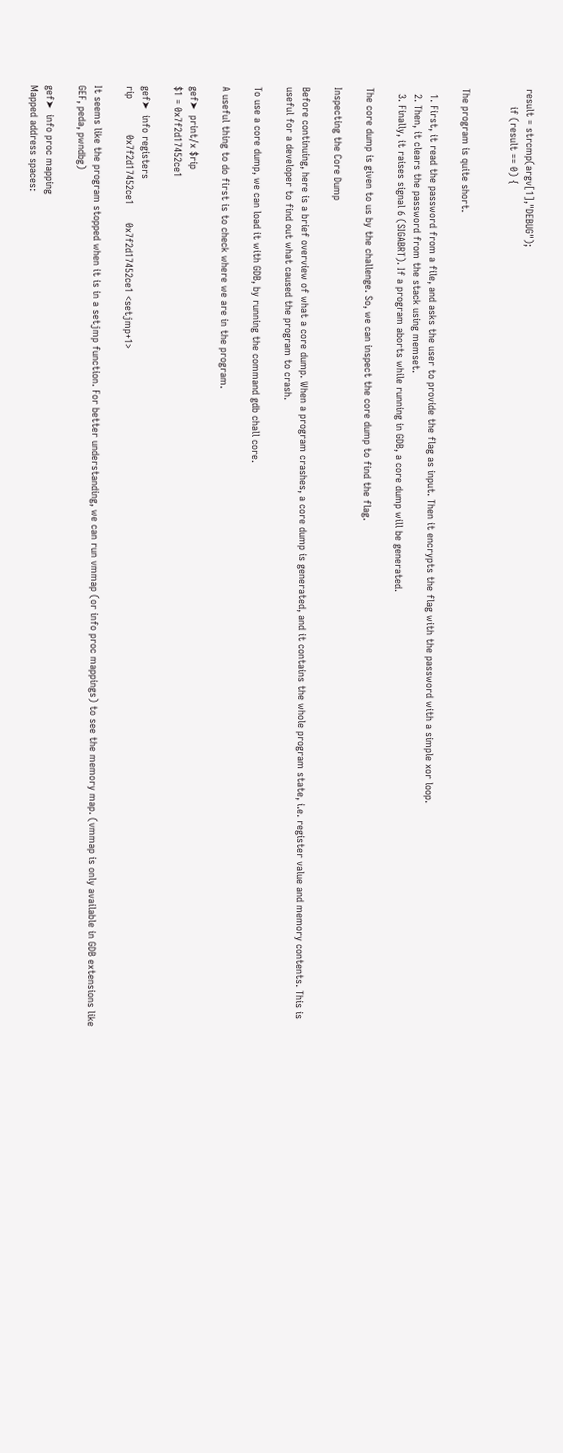result = strcmp(argv[1],"DEBUG");
      if (result == 0) {


The program is quite short.

  1. First, it read the password from a file, and asks the user to provide the flag as input. Then it encrypts the flag with the password with a simple xor loop.
  2. Then, it clears the password from the stack using memset.
  3. Finally, it raises signal 6 (SIGABRT). If a program aborts while running in GDB, a core dump will be generated.

The core dump is given to us by the challenge. So, we can inspect the core dump to find the flag.

Inspecting the Core Dump

Before continuing, here is a brief overview of what a core dump. When a program crashes, a core dump is generated, and it contains the whole program state, i.e. register value and memory contents. This is useful for a developer to find out what caused the program to crash.

To use a core dump, we can load it with GDB, by running the command gdb chall core.

A useful thing to do first is to check where we are in the program.

gef➤  print/x $rip
$1 = 0x7f2d17452ce1

gef➤  info registers
rip            0x7f2d17452ce1      0x7f2d17452ce1 <setjmp+1>

It seems like the program stopped when it is in a setjmp function. For better understanding, we can run vmmap (or info proc mappings) to see the memory map. (vmmap is only available in GDB extensions like GEF, peda, pwndbg)

gef➤  info proc mapping
Mapped address spaces: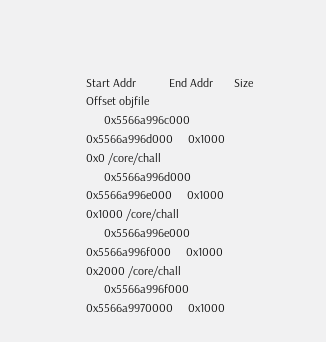Start Addr           End Addr       Size     Offset objfile
      0x5566a996c000     0x5566a996d000     0x1000        0x0 /core/chall
      0x5566a996d000     0x5566a996e000     0x1000     0x1000 /core/chall
      0x5566a996e000     0x5566a996f000     0x1000     0x2000 /core/chall
      0x5566a996f000     0x5566a9970000     0x1000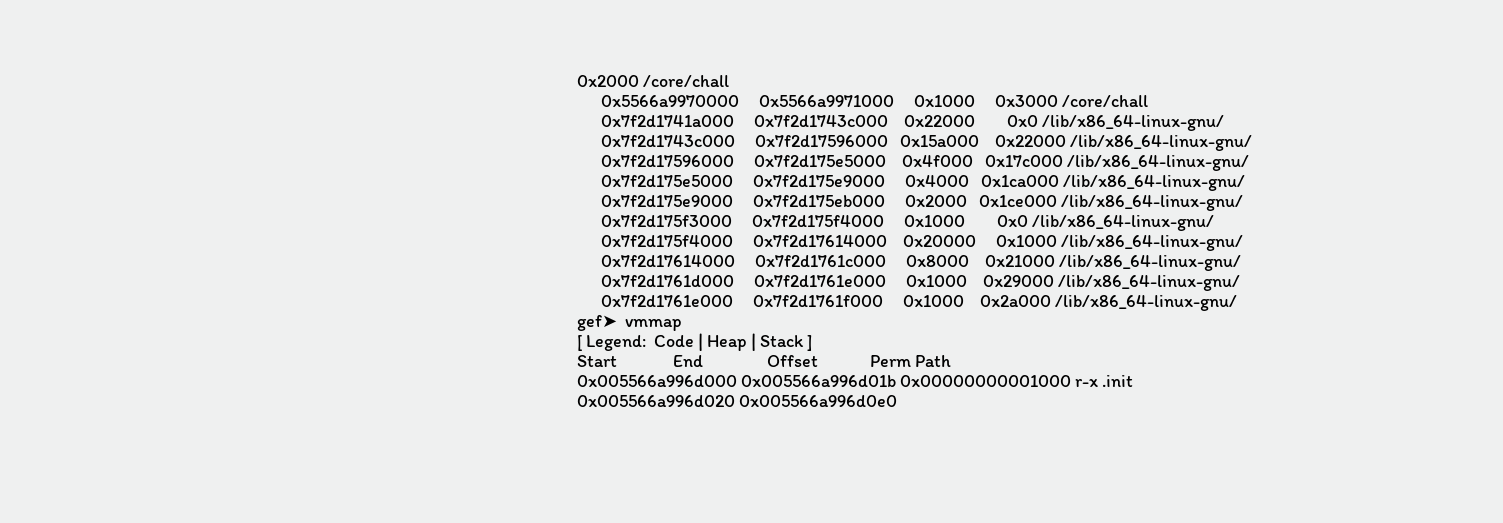0x2000 /core/chall
      0x5566a9970000     0x5566a9971000     0x1000     0x3000 /core/chall
      0x7f2d1741a000     0x7f2d1743c000    0x22000        0x0 /lib/x86_64-linux-gnu/
      0x7f2d1743c000     0x7f2d17596000   0x15a000    0x22000 /lib/x86_64-linux-gnu/
      0x7f2d17596000     0x7f2d175e5000    0x4f000   0x17c000 /lib/x86_64-linux-gnu/
      0x7f2d175e5000     0x7f2d175e9000     0x4000   0x1ca000 /lib/x86_64-linux-gnu/
      0x7f2d175e9000     0x7f2d175eb000     0x2000   0x1ce000 /lib/x86_64-linux-gnu/
      0x7f2d175f3000     0x7f2d175f4000     0x1000        0x0 /lib/x86_64-linux-gnu/
      0x7f2d175f4000     0x7f2d17614000    0x20000     0x1000 /lib/x86_64-linux-gnu/
      0x7f2d17614000     0x7f2d1761c000     0x8000    0x21000 /lib/x86_64-linux-gnu/
      0x7f2d1761d000     0x7f2d1761e000     0x1000    0x29000 /lib/x86_64-linux-gnu/
      0x7f2d1761e000     0x7f2d1761f000     0x1000    0x2a000 /lib/x86_64-linux-gnu/
gef➤  vmmap
[ Legend:  Code | Heap | Stack ]
Start              End                Offset             Perm Path
0x005566a996d000 0x005566a996d01b 0x00000000001000 r-x .init
0x005566a996d020 0x005566a996d0e0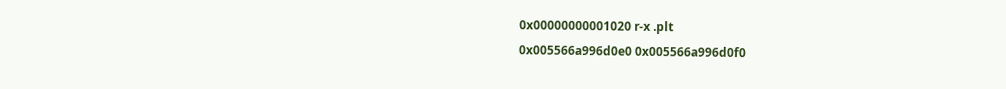0x00000000001020 r-x .plt
0x005566a996d0e0 0x005566a996d0f0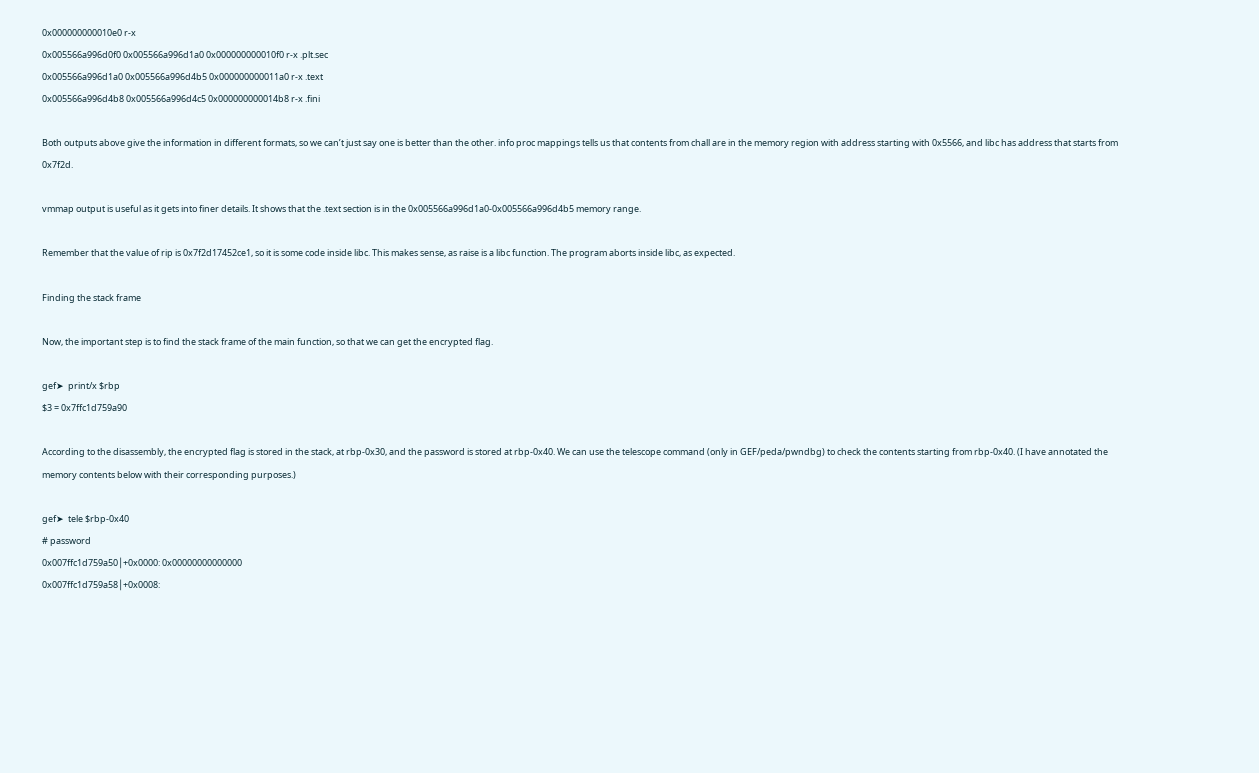0x000000000010e0 r-x
0x005566a996d0f0 0x005566a996d1a0 0x000000000010f0 r-x .plt.sec
0x005566a996d1a0 0x005566a996d4b5 0x000000000011a0 r-x .text
0x005566a996d4b8 0x005566a996d4c5 0x000000000014b8 r-x .fini

Both outputs above give the information in different formats, so we can’t just say one is better than the other. info proc mappings tells us that contents from chall are in the memory region with address starting with 0x5566, and libc has address that starts from 0x7f2d.

vmmap output is useful as it gets into finer details. It shows that the .text section is in the 0x005566a996d1a0-0x005566a996d4b5 memory range.

Remember that the value of rip is 0x7f2d17452ce1, so it is some code inside libc. This makes sense, as raise is a libc function. The program aborts inside libc, as expected.

Finding the stack frame

Now, the important step is to find the stack frame of the main function, so that we can get the encrypted flag.

gef➤  print/x $rbp
$3 = 0x7ffc1d759a90

According to the disassembly, the encrypted flag is stored in the stack, at rbp-0x30, and the password is stored at rbp-0x40. We can use the telescope command (only in GEF/peda/pwndbg) to check the contents starting from rbp-0x40. (I have annotated the memory contents below with their corresponding purposes.)

gef➤  tele $rbp-0x40
# password
0x007ffc1d759a50│+0x0000: 0x00000000000000
0x007ffc1d759a58│+0x0008: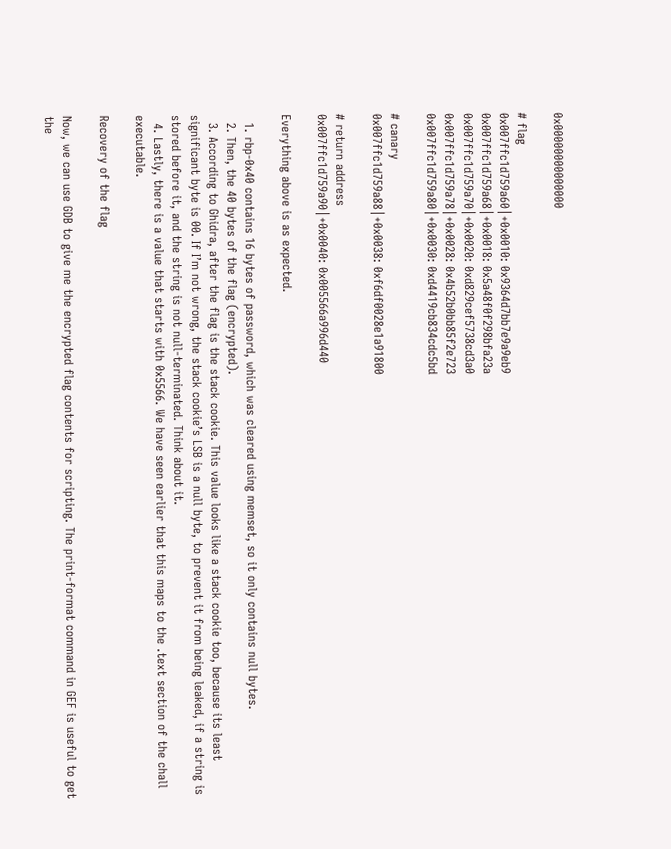0x00000000000000

# flag
0x007ffc1d759a60│+0x0010: 0x9364d7bb7e9a9eb9
0x007ffc1d759a68│+0x0018: 0x5a48f0f298bfa23a
0x007ffc1d759a70│+0x0020: 0xd829cef5738cd3a0
0x007ffc1d759a78│+0x0028: 0x4b52b0bb85f2e723
0x007ffc1d759a80│+0x0030: 0xd4419cb834cdc5bd

# canary
0x007ffc1d759a88│+0x0038: 0xf6df0028e1a91800

# return address
0x007ffc1d759a90│+0x0040: 0x005566a996d440

Everything above is as expected.

  1. rbp-0x40 contains 16 bytes of password, which was cleared using memset, so it only contains null bytes.
  2. Then, the 40 bytes of the flag (encrypted).
  3. According to Ghidra, after the flag is the stack cookie. This value looks like a stack cookie too, because its least significant byte is 00. If I’m not wrong, the stack cookie’s LSB is a null byte, to prevent it from being leaked, if a string is stored before it, and the string is not null-terminated. Think about it.
  4. Lastly, there is a value that starts with 0x5566. We have seen earlier that this maps to the .text section of the chall executable.

Recovery of the flag

Now, we can use GDB to give me the encrypted flag contents for scripting. The print-format command in GEF is useful to get the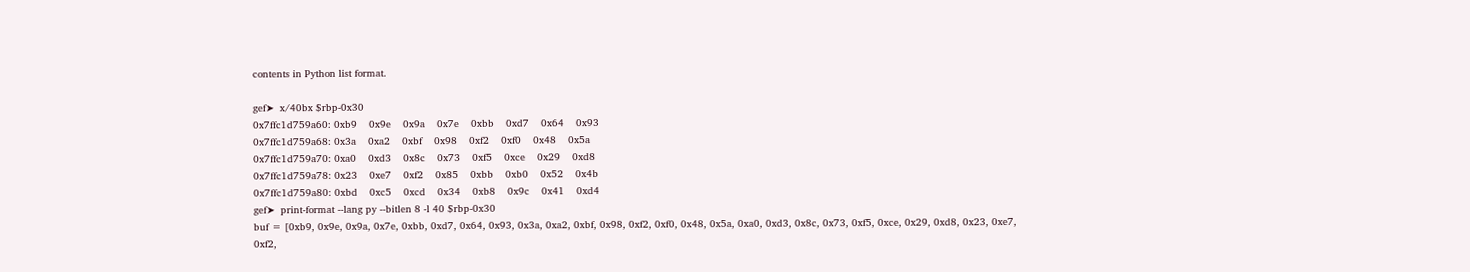contents in Python list format.

gef➤  x/40bx $rbp-0x30
0x7ffc1d759a60: 0xb9    0x9e    0x9a    0x7e    0xbb    0xd7    0x64    0x93
0x7ffc1d759a68: 0x3a    0xa2    0xbf    0x98    0xf2    0xf0    0x48    0x5a
0x7ffc1d759a70: 0xa0    0xd3    0x8c    0x73    0xf5    0xce    0x29    0xd8
0x7ffc1d759a78: 0x23    0xe7    0xf2    0x85    0xbb    0xb0    0x52    0x4b
0x7ffc1d759a80: 0xbd    0xc5    0xcd    0x34    0xb8    0x9c    0x41    0xd4
gef➤  print-format --lang py --bitlen 8 -l 40 $rbp-0x30
buf = [0xb9, 0x9e, 0x9a, 0x7e, 0xbb, 0xd7, 0x64, 0x93, 0x3a, 0xa2, 0xbf, 0x98, 0xf2, 0xf0, 0x48, 0x5a, 0xa0, 0xd3, 0x8c, 0x73, 0xf5, 0xce, 0x29, 0xd8, 0x23, 0xe7, 0xf2,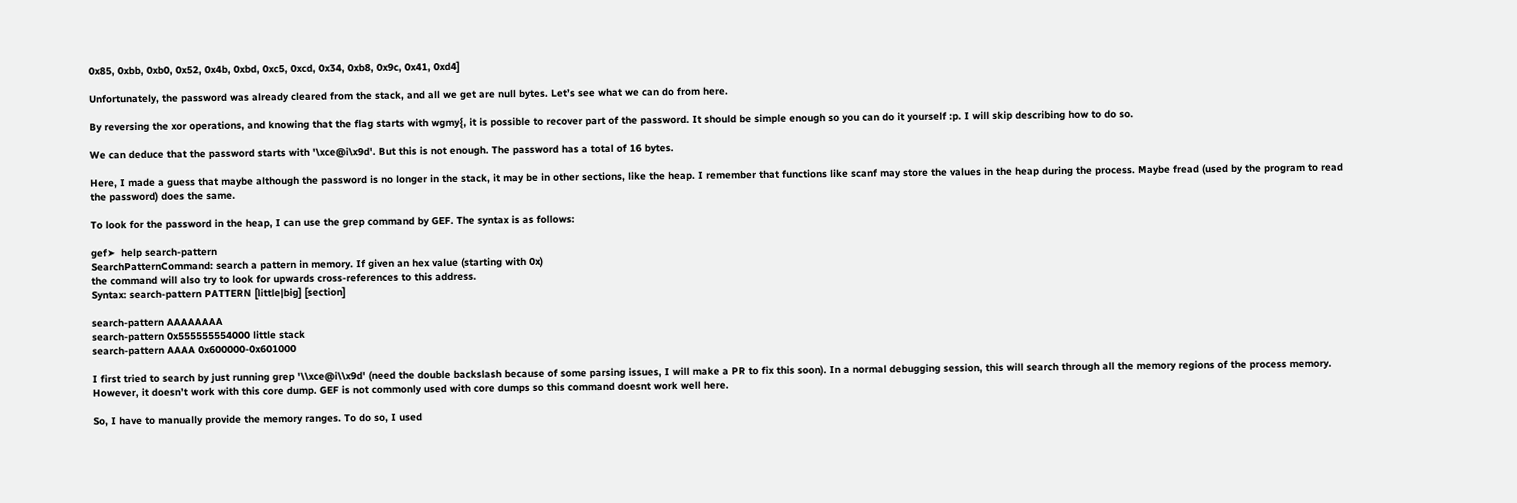0x85, 0xbb, 0xb0, 0x52, 0x4b, 0xbd, 0xc5, 0xcd, 0x34, 0xb8, 0x9c, 0x41, 0xd4]

Unfortunately, the password was already cleared from the stack, and all we get are null bytes. Let’s see what we can do from here.

By reversing the xor operations, and knowing that the flag starts with wgmy{, it is possible to recover part of the password. It should be simple enough so you can do it yourself :p. I will skip describing how to do so.

We can deduce that the password starts with '\xce@i\x9d'. But this is not enough. The password has a total of 16 bytes.

Here, I made a guess that maybe although the password is no longer in the stack, it may be in other sections, like the heap. I remember that functions like scanf may store the values in the heap during the process. Maybe fread (used by the program to read the password) does the same.

To look for the password in the heap, I can use the grep command by GEF. The syntax is as follows:

gef➤  help search-pattern
SearchPatternCommand: search a pattern in memory. If given an hex value (starting with 0x)
the command will also try to look for upwards cross-references to this address.
Syntax: search-pattern PATTERN [little|big] [section]

search-pattern AAAAAAAA
search-pattern 0x555555554000 little stack
search-pattern AAAA 0x600000-0x601000

I first tried to search by just running grep '\\xce@i\\x9d' (need the double backslash because of some parsing issues, I will make a PR to fix this soon). In a normal debugging session, this will search through all the memory regions of the process memory. However, it doesn’t work with this core dump. GEF is not commonly used with core dumps so this command doesnt work well here.

So, I have to manually provide the memory ranges. To do so, I used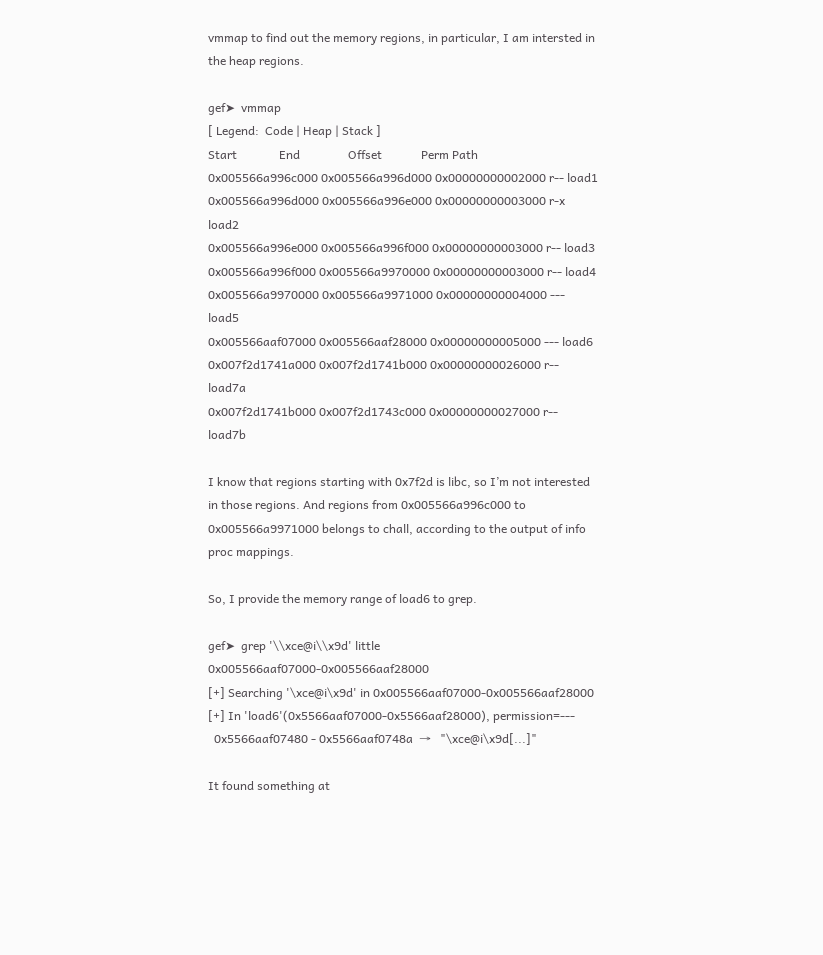vmmap to find out the memory regions, in particular, I am intersted in the heap regions.

gef➤  vmmap
[ Legend:  Code | Heap | Stack ]
Start              End                Offset             Perm Path
0x005566a996c000 0x005566a996d000 0x00000000002000 r-- load1
0x005566a996d000 0x005566a996e000 0x00000000003000 r-x load2
0x005566a996e000 0x005566a996f000 0x00000000003000 r-- load3
0x005566a996f000 0x005566a9970000 0x00000000003000 r-- load4
0x005566a9970000 0x005566a9971000 0x00000000004000 --- load5
0x005566aaf07000 0x005566aaf28000 0x00000000005000 --- load6
0x007f2d1741a000 0x007f2d1741b000 0x00000000026000 r-- load7a
0x007f2d1741b000 0x007f2d1743c000 0x00000000027000 r-- load7b

I know that regions starting with 0x7f2d is libc, so I’m not interested in those regions. And regions from 0x005566a996c000 to 0x005566a9971000 belongs to chall, according to the output of info proc mappings.

So, I provide the memory range of load6 to grep.

gef➤  grep '\\xce@i\\x9d' little 0x005566aaf07000-0x005566aaf28000
[+] Searching '\xce@i\x9d' in 0x005566aaf07000-0x005566aaf28000
[+] In 'load6'(0x5566aaf07000-0x5566aaf28000), permission=---
  0x5566aaf07480 - 0x5566aaf0748a  →   "\xce@i\x9d[...]"

It found something at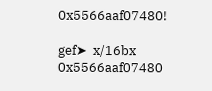0x5566aaf07480!

gef➤  x/16bx 0x5566aaf07480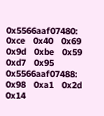0x5566aaf07480: 0xce    0x40    0x69    0x9d    0xbe    0x59    0xd7    0x95
0x5566aaf07488: 0x98    0xa1    0x2d    0x14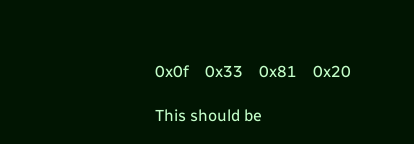0x0f    0x33    0x81    0x20

This should be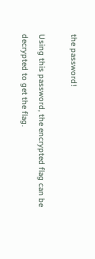the password!

Using this password, the encrypted flag can be decrypted to get the flag.